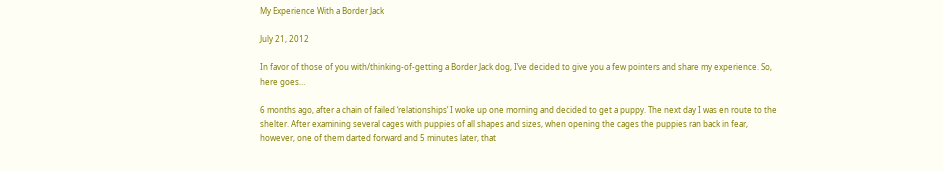My Experience With a Border Jack

July 21, 2012

In favor of those of you with/thinking-of-getting a Border Jack dog, I’ve decided to give you a few pointers and share my experience. So, here goes…

6 months ago, after a chain of failed ‘relationships’ I woke up one morning and decided to get a puppy. The next day I was en route to the shelter. After examining several cages with puppies of all shapes and sizes, when opening the cages the puppies ran back in fear, however, one of them darted forward and 5 minutes later, that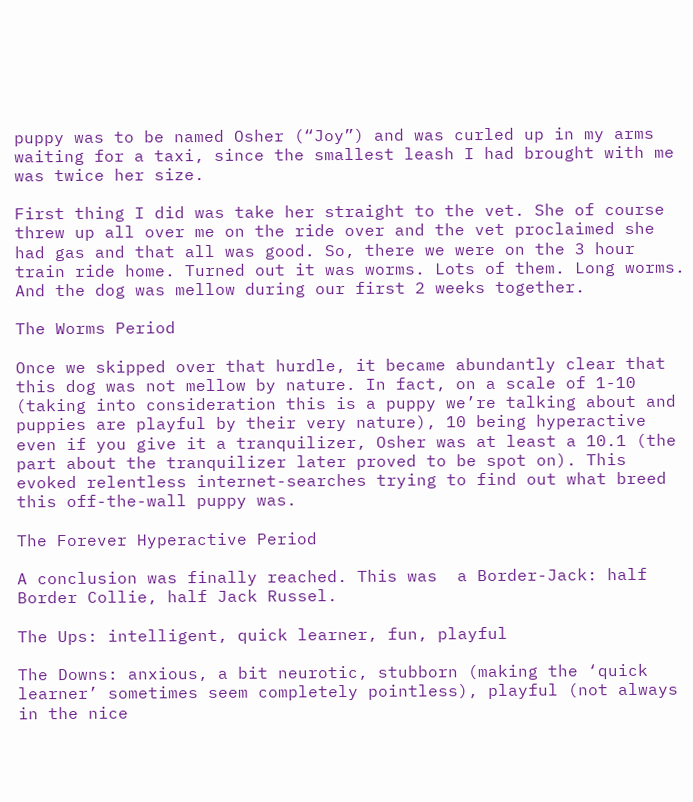puppy was to be named Osher (“Joy”) and was curled up in my arms waiting for a taxi, since the smallest leash I had brought with me was twice her size.

First thing I did was take her straight to the vet. She of course threw up all over me on the ride over and the vet proclaimed she had gas and that all was good. So, there we were on the 3 hour train ride home. Turned out it was worms. Lots of them. Long worms. And the dog was mellow during our first 2 weeks together.

The Worms Period

Once we skipped over that hurdle, it became abundantly clear that this dog was not mellow by nature. In fact, on a scale of 1-10 (taking into consideration this is a puppy we’re talking about and puppies are playful by their very nature), 10 being hyperactive even if you give it a tranquilizer, Osher was at least a 10.1 (the part about the tranquilizer later proved to be spot on). This evoked relentless internet-searches trying to find out what breed this off-the-wall puppy was.

The Forever Hyperactive Period

A conclusion was finally reached. This was  a Border-Jack: half Border Collie, half Jack Russel.

The Ups: intelligent, quick learner, fun, playful

The Downs: anxious, a bit neurotic, stubborn (making the ‘quick learner’ sometimes seem completely pointless), playful (not always in the nice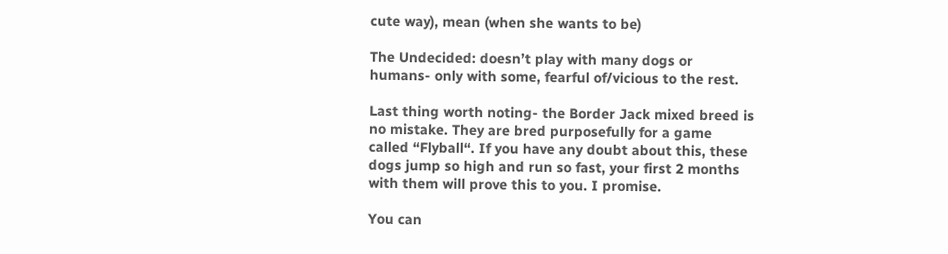cute way), mean (when she wants to be)

The Undecided: doesn’t play with many dogs or humans- only with some, fearful of/vicious to the rest.

Last thing worth noting- the Border Jack mixed breed is no mistake. They are bred purposefully for a game called “Flyball“. If you have any doubt about this, these dogs jump so high and run so fast, your first 2 months with them will prove this to you. I promise.

You can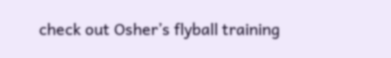check out Osher’s flyball training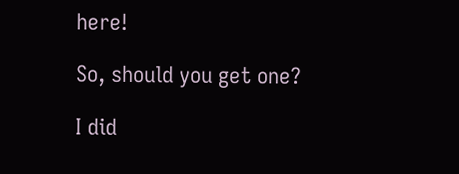here!

So, should you get one?

I did